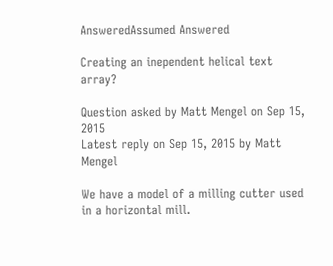AnsweredAssumed Answered

Creating an inependent helical text array?

Question asked by Matt Mengel on Sep 15, 2015
Latest reply on Sep 15, 2015 by Matt Mengel

We have a model of a milling cutter used in a horizontal mill.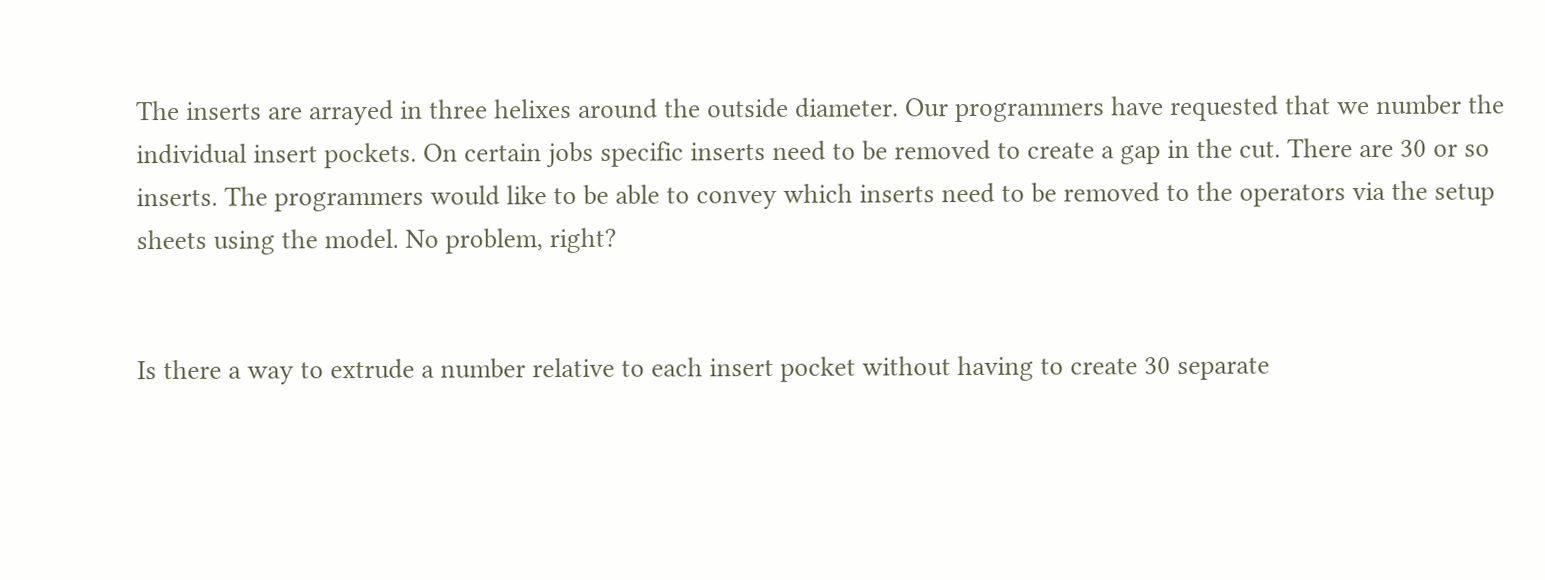The inserts are arrayed in three helixes around the outside diameter. Our programmers have requested that we number the individual insert pockets. On certain jobs specific inserts need to be removed to create a gap in the cut. There are 30 or so inserts. The programmers would like to be able to convey which inserts need to be removed to the operators via the setup sheets using the model. No problem, right?


Is there a way to extrude a number relative to each insert pocket without having to create 30 separate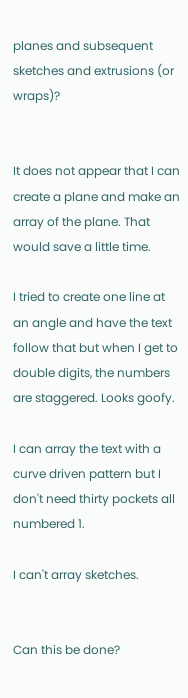planes and subsequent sketches and extrusions (or wraps)?


It does not appear that I can create a plane and make an array of the plane. That would save a little time.

I tried to create one line at an angle and have the text follow that but when I get to double digits, the numbers are staggered. Looks goofy.

I can array the text with a curve driven pattern but I don't need thirty pockets all numbered 1.

I can't array sketches.


Can this be done?